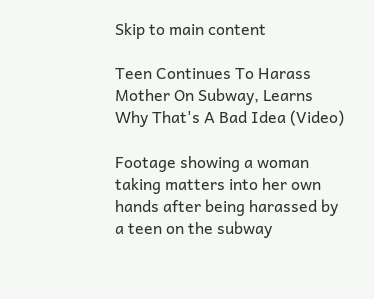Skip to main content

Teen Continues To Harass Mother On Subway, Learns Why That's A Bad Idea (Video)

Footage showing a woman taking matters into her own hands after being harassed by a teen on the subway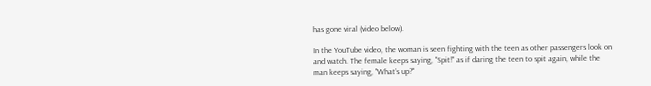has gone viral (video below).

In the YouTube video, the woman is seen fighting with the teen as other passengers look on and watch. The female keeps saying, "Spit!" as if daring the teen to spit again, while the man keeps saying, "What’s up?"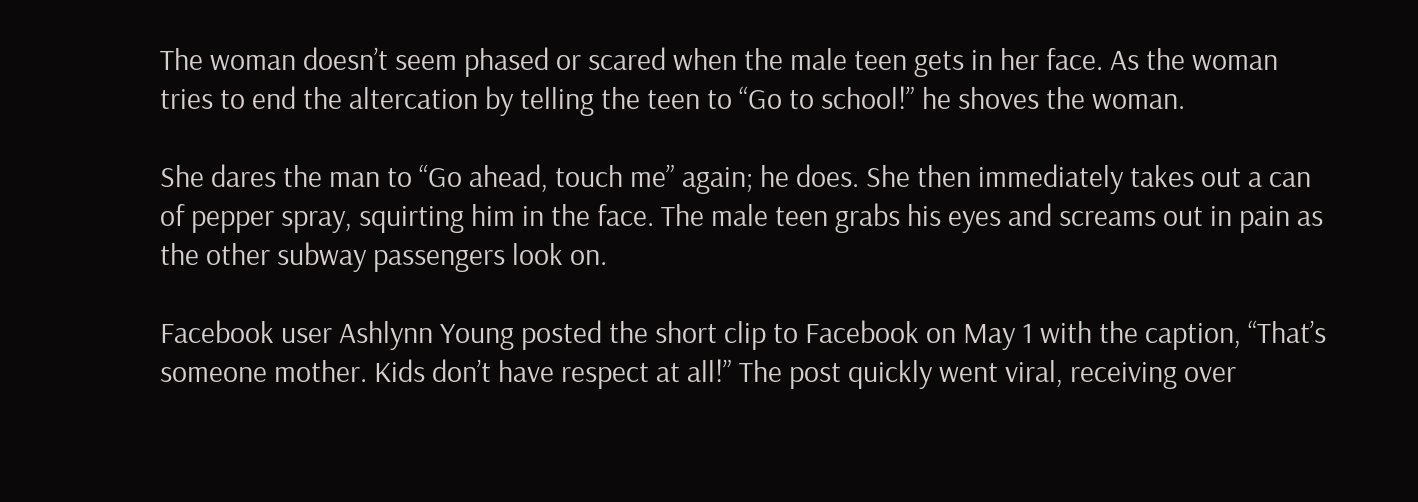The woman doesn’t seem phased or scared when the male teen gets in her face. As the woman tries to end the altercation by telling the teen to “Go to school!” he shoves the woman.

She dares the man to “Go ahead, touch me” again; he does. She then immediately takes out a can of pepper spray, squirting him in the face. The male teen grabs his eyes and screams out in pain as the other subway passengers look on.

Facebook user Ashlynn Young posted the short clip to Facebook on May 1 with the caption, “That’s someone mother. Kids don’t have respect at all!” The post quickly went viral, receiving over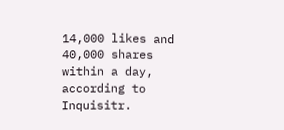14,000 likes and 40,000 shares within a day, according to Inquisitr.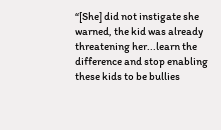“[She] did not instigate she warned, the kid was already threatening her...learn the difference and stop enabling these kids to be bullies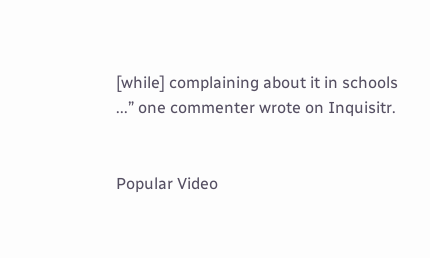[while] complaining about it in schools ...” one commenter wrote on Inquisitr.


Popular Video